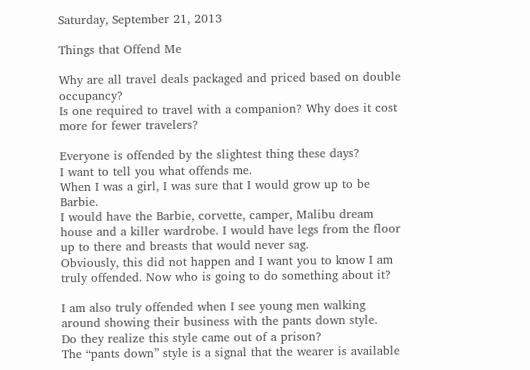Saturday, September 21, 2013

Things that Offend Me

Why are all travel deals packaged and priced based on double occupancy?
Is one required to travel with a companion? Why does it cost more for fewer travelers?

Everyone is offended by the slightest thing these days?
I want to tell you what offends me.
When I was a girl, I was sure that I would grow up to be Barbie.
I would have the Barbie, corvette, camper, Malibu dream house and a killer wardrobe. I would have legs from the floor up to there and breasts that would never sag.
Obviously, this did not happen and I want you to know I am truly offended. Now who is going to do something about it?

I am also truly offended when I see young men walking around showing their business with the pants down style.
Do they realize this style came out of a prison?
The “pants down” style is a signal that the wearer is available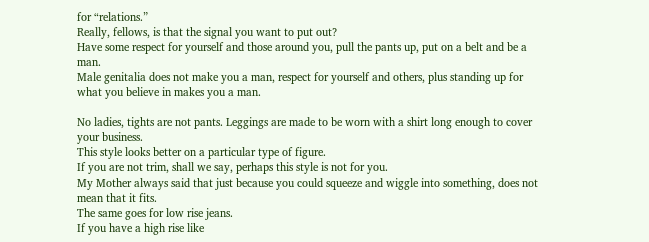for “relations.”
Really, fellows, is that the signal you want to put out?
Have some respect for yourself and those around you, pull the pants up, put on a belt and be a man.
Male genitalia does not make you a man, respect for yourself and others, plus standing up for what you believe in makes you a man.

No ladies, tights are not pants. Leggings are made to be worn with a shirt long enough to cover your business.
This style looks better on a particular type of figure.
If you are not trim, shall we say, perhaps this style is not for you.
My Mother always said that just because you could squeeze and wiggle into something, does not mean that it fits.
The same goes for low rise jeans.
If you have a high rise like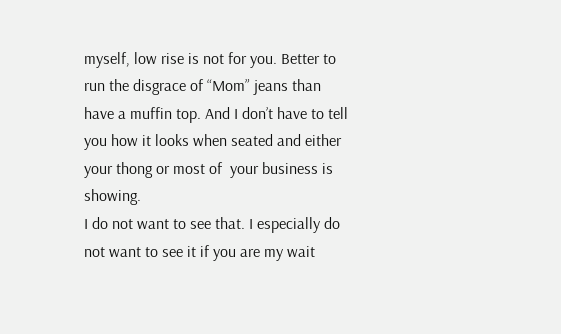myself, low rise is not for you. Better to run the disgrace of “Mom” jeans than have a muffin top. And I don’t have to tell you how it looks when seated and either your thong or most of  your business is showing.
I do not want to see that. I especially do not want to see it if you are my wait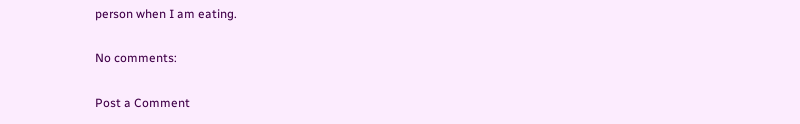person when I am eating.

No comments:

Post a Comment